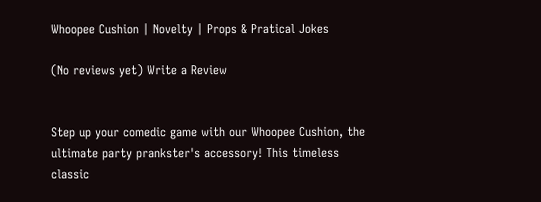Whoopee Cushion | Novelty | Props & Pratical Jokes

(No reviews yet) Write a Review


Step up your comedic game with our Whoopee Cushion, the ultimate party prankster's accessory! This timeless classic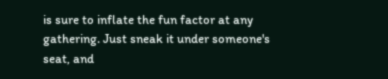is sure to inflate the fun factor at any gathering. Just sneak it under someone's seat, and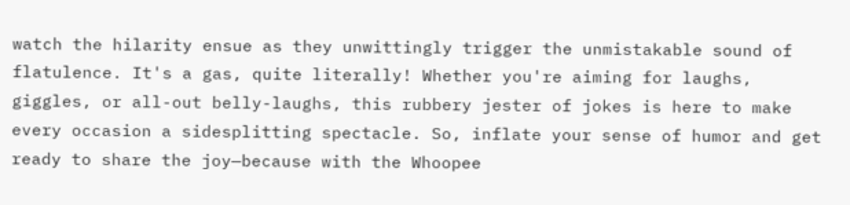watch the hilarity ensue as they unwittingly trigger the unmistakable sound of flatulence. It's a gas, quite literally! Whether you're aiming for laughs, giggles, or all-out belly-laughs, this rubbery jester of jokes is here to make every occasion a sidesplitting spectacle. So, inflate your sense of humor and get ready to share the joy—because with the Whoopee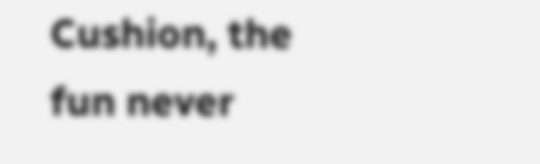Cushion, the fun never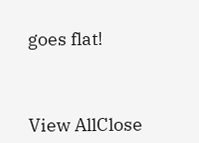goes flat!



View AllClose